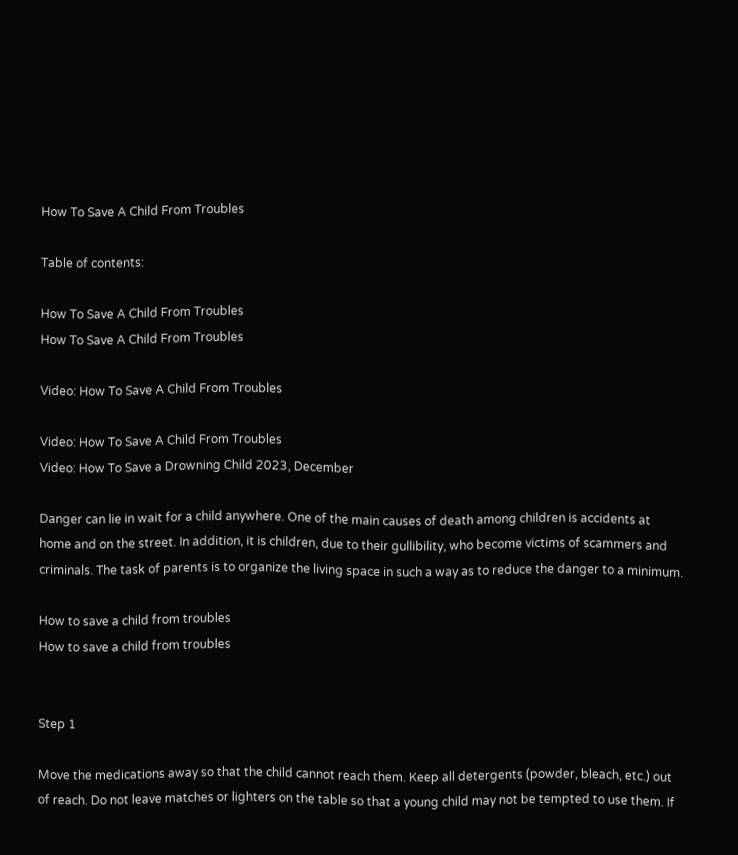How To Save A Child From Troubles

Table of contents:

How To Save A Child From Troubles
How To Save A Child From Troubles

Video: How To Save A Child From Troubles

Video: How To Save A Child From Troubles
Video: How To Save a Drowning Child 2023, December

Danger can lie in wait for a child anywhere. One of the main causes of death among children is accidents at home and on the street. In addition, it is children, due to their gullibility, who become victims of scammers and criminals. The task of parents is to organize the living space in such a way as to reduce the danger to a minimum.

How to save a child from troubles
How to save a child from troubles


Step 1

Move the medications away so that the child cannot reach them. Keep all detergents (powder, bleach, etc.) out of reach. Do not leave matches or lighters on the table so that a young child may not be tempted to use them. If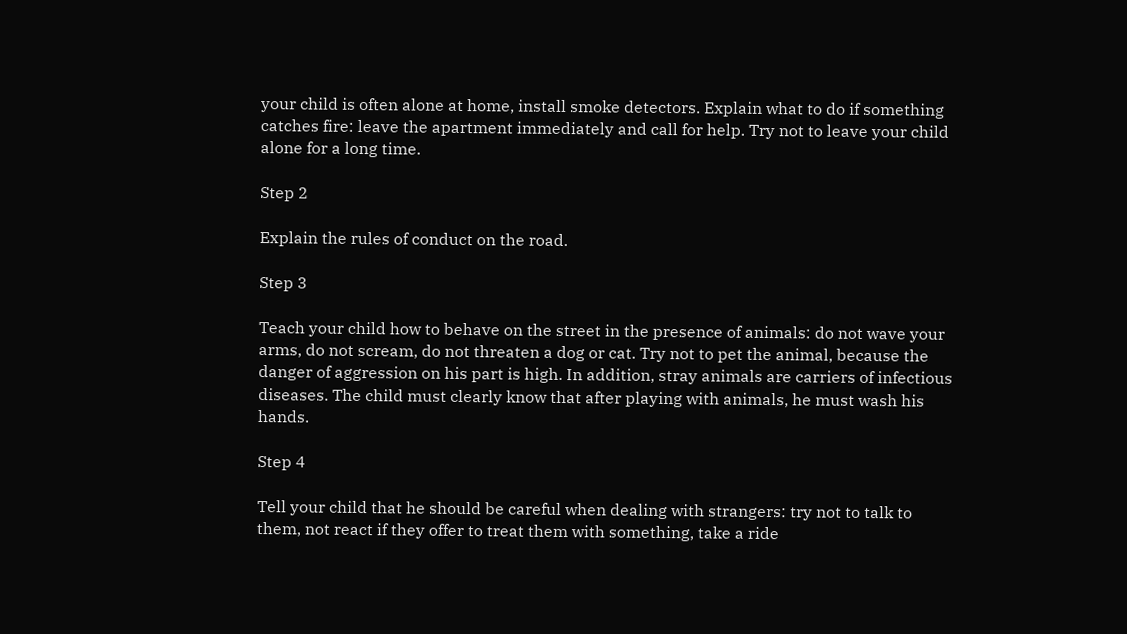your child is often alone at home, install smoke detectors. Explain what to do if something catches fire: leave the apartment immediately and call for help. Try not to leave your child alone for a long time.

Step 2

Explain the rules of conduct on the road.

Step 3

Teach your child how to behave on the street in the presence of animals: do not wave your arms, do not scream, do not threaten a dog or cat. Try not to pet the animal, because the danger of aggression on his part is high. In addition, stray animals are carriers of infectious diseases. The child must clearly know that after playing with animals, he must wash his hands.

Step 4

Tell your child that he should be careful when dealing with strangers: try not to talk to them, not react if they offer to treat them with something, take a ride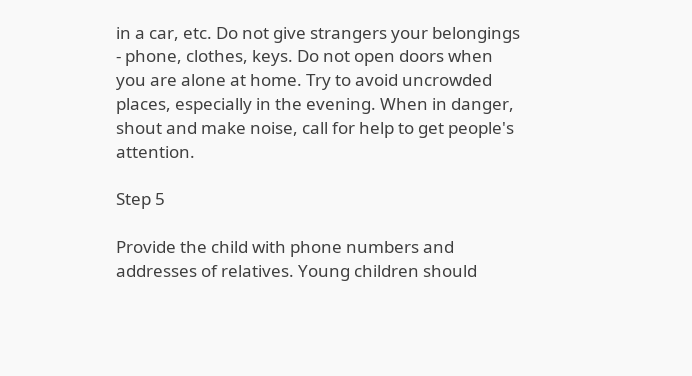in a car, etc. Do not give strangers your belongings - phone, clothes, keys. Do not open doors when you are alone at home. Try to avoid uncrowded places, especially in the evening. When in danger, shout and make noise, call for help to get people's attention.

Step 5

Provide the child with phone numbers and addresses of relatives. Young children should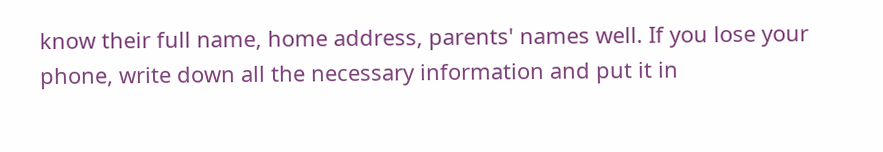know their full name, home address, parents' names well. If you lose your phone, write down all the necessary information and put it in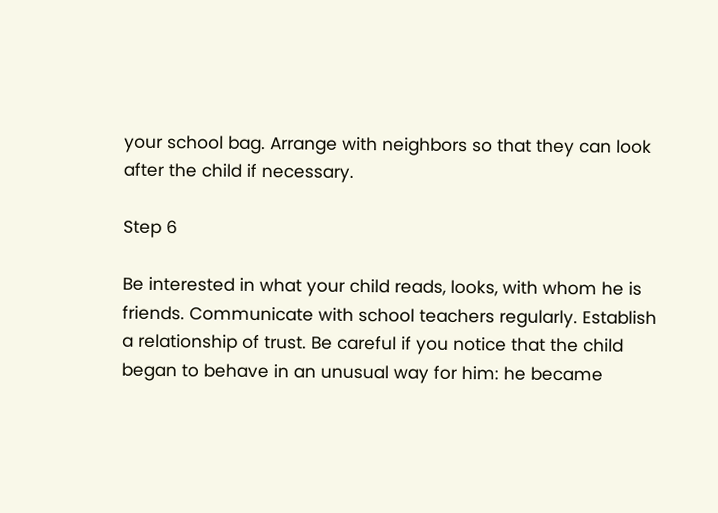your school bag. Arrange with neighbors so that they can look after the child if necessary.

Step 6

Be interested in what your child reads, looks, with whom he is friends. Communicate with school teachers regularly. Establish a relationship of trust. Be careful if you notice that the child began to behave in an unusual way for him: he became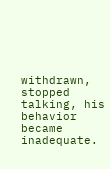withdrawn, stopped talking, his behavior became inadequate.